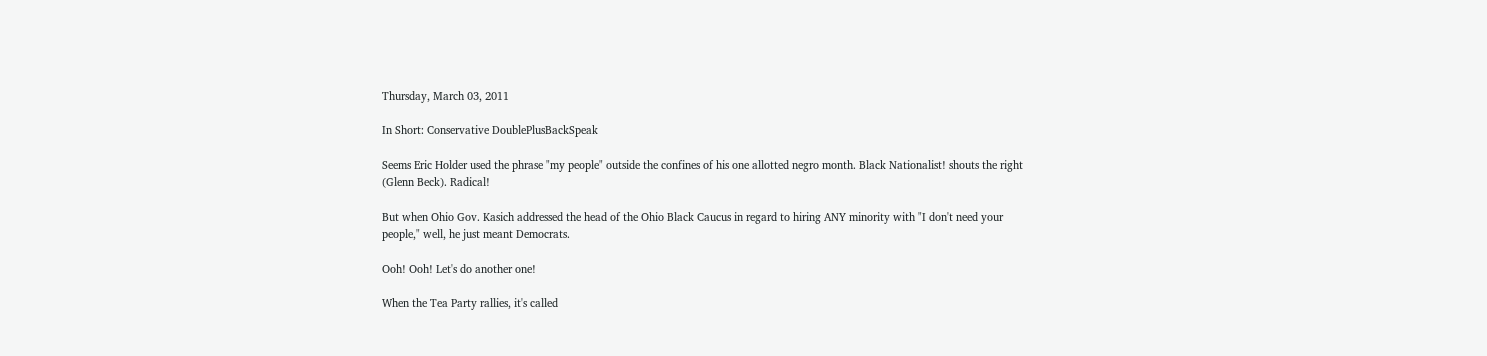Thursday, March 03, 2011

In Short: Conservative DoublePlusBackSpeak

Seems Eric Holder used the phrase "my people" outside the confines of his one allotted negro month. Black Nationalist! shouts the right (Glenn Beck). Radical!

But when Ohio Gov. Kasich addressed the head of the Ohio Black Caucus in regard to hiring ANY minority with "I don't need your people," well, he just meant Democrats.

Ooh! Ooh! Let's do another one!

When the Tea Party rallies, it's called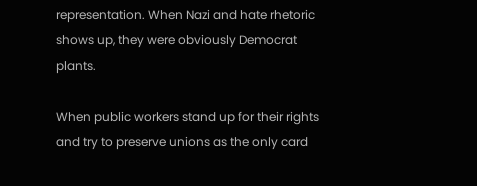representation. When Nazi and hate rhetoric shows up, they were obviously Democrat plants.

When public workers stand up for their rights and try to preserve unions as the only card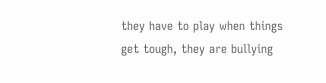they have to play when things get tough, they are bullying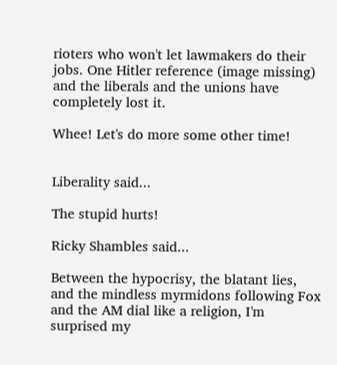rioters who won't let lawmakers do their jobs. One Hitler reference (image missing) and the liberals and the unions have completely lost it.

Whee! Let's do more some other time!


Liberality said...

The stupid hurts!

Ricky Shambles said...

Between the hypocrisy, the blatant lies, and the mindless myrmidons following Fox and the AM dial like a religion, I'm surprised my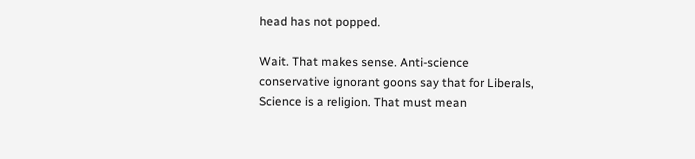head has not popped.

Wait. That makes sense. Anti-science conservative ignorant goons say that for Liberals, Science is a religion. That must mean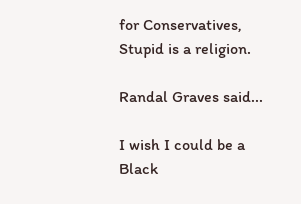for Conservatives, Stupid is a religion.

Randal Graves said...

I wish I could be a Black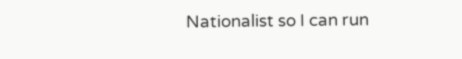Nationalist so I can run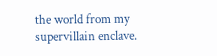the world from my supervillain enclave.